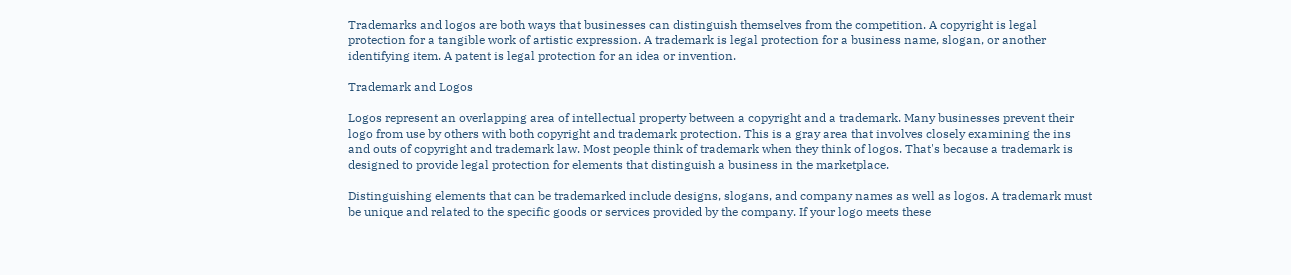Trademarks and logos are both ways that businesses can distinguish themselves from the competition. A copyright is legal protection for a tangible work of artistic expression. A trademark is legal protection for a business name, slogan, or another identifying item. A patent is legal protection for an idea or invention.

Trademark and Logos

Logos represent an overlapping area of intellectual property between a copyright and a trademark. Many businesses prevent their logo from use by others with both copyright and trademark protection. This is a gray area that involves closely examining the ins and outs of copyright and trademark law. Most people think of trademark when they think of logos. That's because a trademark is designed to provide legal protection for elements that distinguish a business in the marketplace.

Distinguishing elements that can be trademarked include designs, slogans, and company names as well as logos. A trademark must be unique and related to the specific goods or services provided by the company. If your logo meets these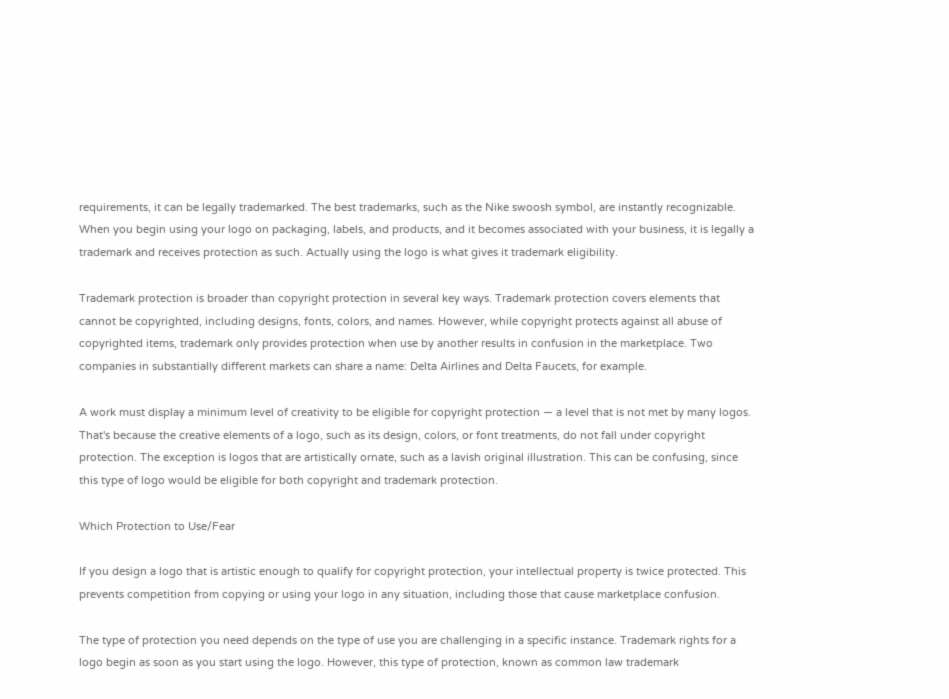requirements, it can be legally trademarked. The best trademarks, such as the Nike swoosh symbol, are instantly recognizable. When you begin using your logo on packaging, labels, and products, and it becomes associated with your business, it is legally a trademark and receives protection as such. Actually using the logo is what gives it trademark eligibility.

Trademark protection is broader than copyright protection in several key ways. Trademark protection covers elements that cannot be copyrighted, including designs, fonts, colors, and names. However, while copyright protects against all abuse of copyrighted items, trademark only provides protection when use by another results in confusion in the marketplace. Two companies in substantially different markets can share a name: Delta Airlines and Delta Faucets, for example.

A work must display a minimum level of creativity to be eligible for copyright protection — a level that is not met by many logos. That's because the creative elements of a logo, such as its design, colors, or font treatments, do not fall under copyright protection. The exception is logos that are artistically ornate, such as a lavish original illustration. This can be confusing, since this type of logo would be eligible for both copyright and trademark protection.

Which Protection to Use/Fear

If you design a logo that is artistic enough to qualify for copyright protection, your intellectual property is twice protected. This prevents competition from copying or using your logo in any situation, including those that cause marketplace confusion.

The type of protection you need depends on the type of use you are challenging in a specific instance. Trademark rights for a logo begin as soon as you start using the logo. However, this type of protection, known as common law trademark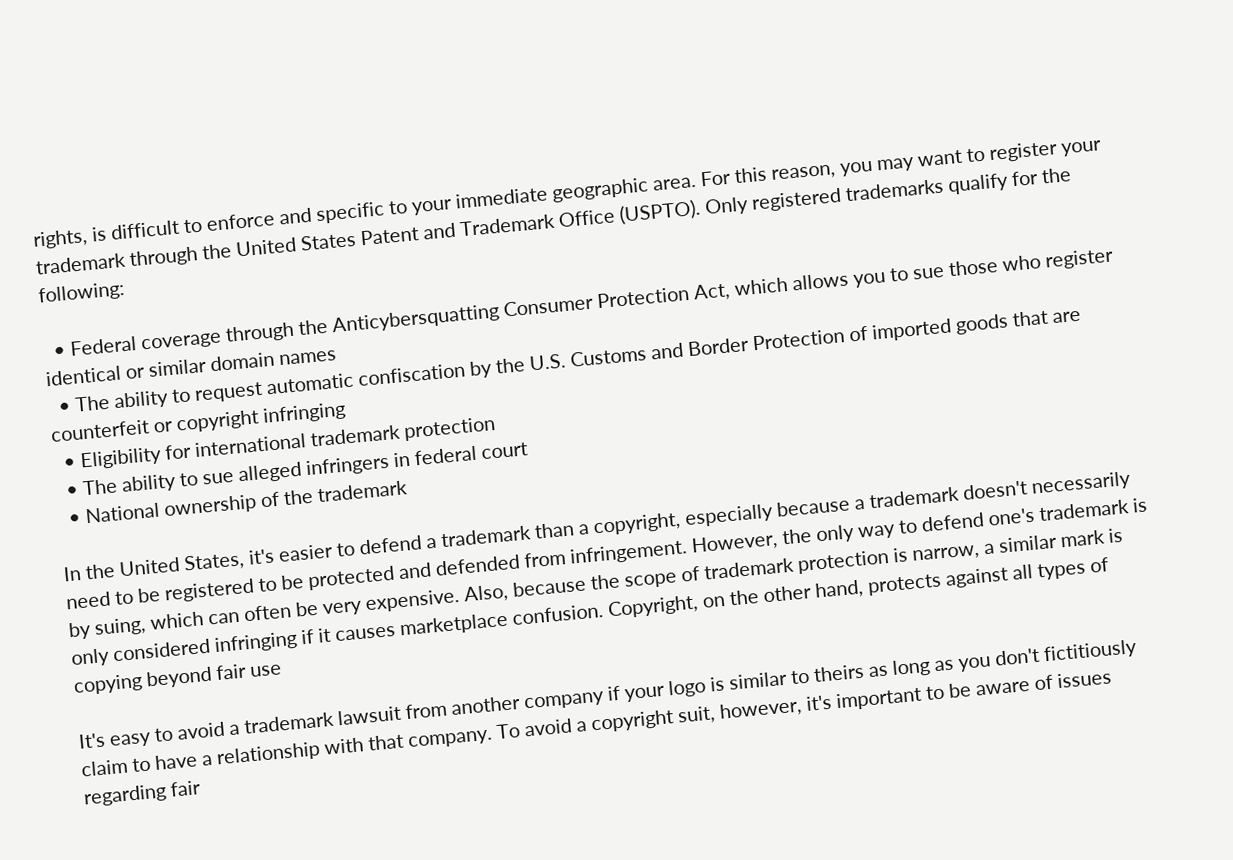rights, is difficult to enforce and specific to your immediate geographic area. For this reason, you may want to register your trademark through the United States Patent and Trademark Office (USPTO). Only registered trademarks qualify for the following:

  • Federal coverage through the Anticybersquatting Consumer Protection Act, which allows you to sue those who register identical or similar domain names
  • The ability to request automatic confiscation by the U.S. Customs and Border Protection of imported goods that are counterfeit or copyright infringing
  • Eligibility for international trademark protection
  • The ability to sue alleged infringers in federal court
  • National ownership of the trademark

In the United States, it's easier to defend a trademark than a copyright, especially because a trademark doesn't necessarily need to be registered to be protected and defended from infringement. However, the only way to defend one's trademark is by suing, which can often be very expensive. Also, because the scope of trademark protection is narrow, a similar mark is only considered infringing if it causes marketplace confusion. Copyright, on the other hand, protects against all types of copying beyond fair use

It's easy to avoid a trademark lawsuit from another company if your logo is similar to theirs as long as you don't fictitiously claim to have a relationship with that company. To avoid a copyright suit, however, it's important to be aware of issues regarding fair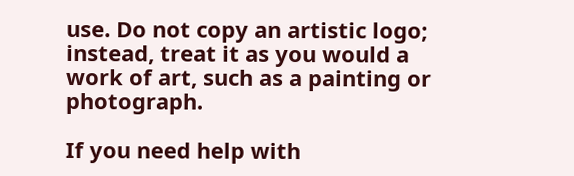use. Do not copy an artistic logo; instead, treat it as you would a work of art, such as a painting or photograph.

If you need help with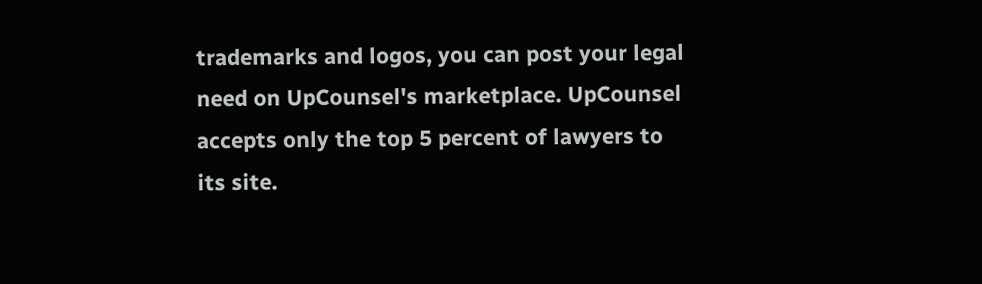trademarks and logos, you can post your legal need on UpCounsel's marketplace. UpCounsel accepts only the top 5 percent of lawyers to its site.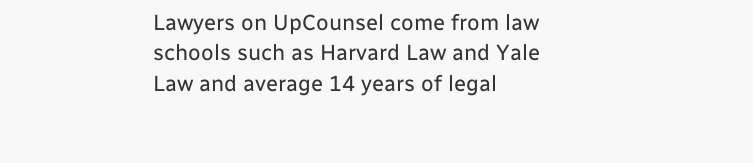Lawyers on UpCounsel come from law schools such as Harvard Law and Yale Law and average 14 years of legal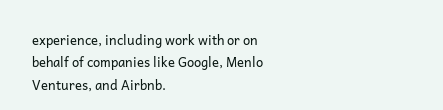experience, including work with or on behalf of companies like Google, Menlo Ventures, and Airbnb.